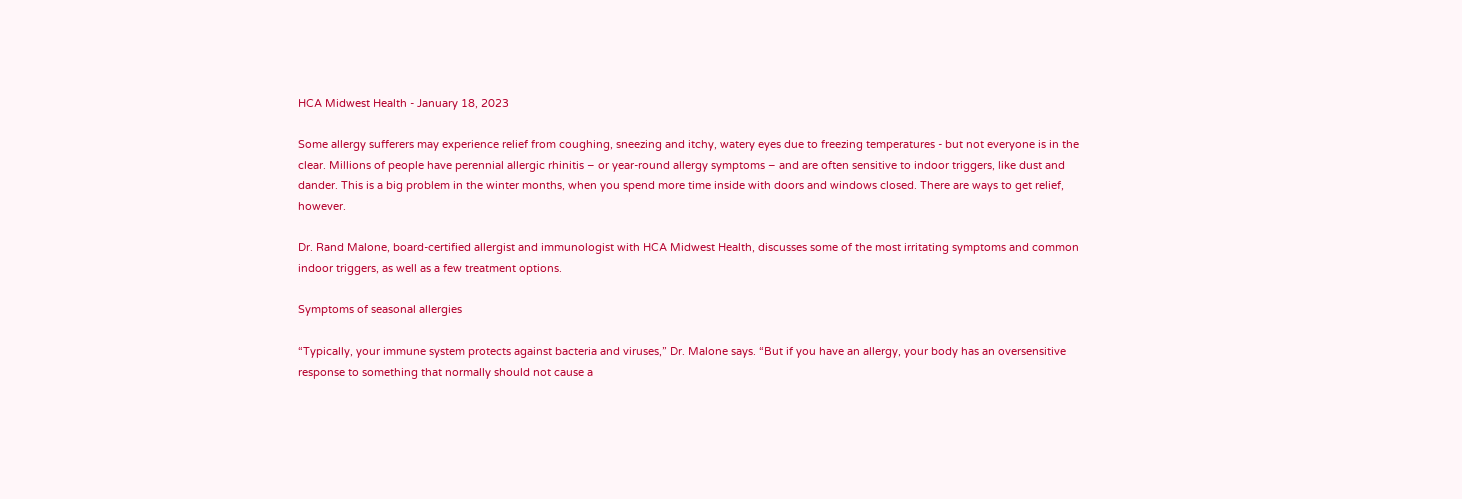HCA Midwest Health - January 18, 2023

Some allergy sufferers may experience relief from coughing, sneezing and itchy, watery eyes due to freezing temperatures - but not everyone is in the clear. Millions of people have perennial allergic rhinitis – or year-round allergy symptoms – and are often sensitive to indoor triggers, like dust and dander. This is a big problem in the winter months, when you spend more time inside with doors and windows closed. There are ways to get relief, however.

Dr. Rand Malone, board-certified allergist and immunologist with HCA Midwest Health, discusses some of the most irritating symptoms and common indoor triggers, as well as a few treatment options.

Symptoms of seasonal allergies

“Typically, your immune system protects against bacteria and viruses,” Dr. Malone says. “But if you have an allergy, your body has an oversensitive response to something that normally should not cause a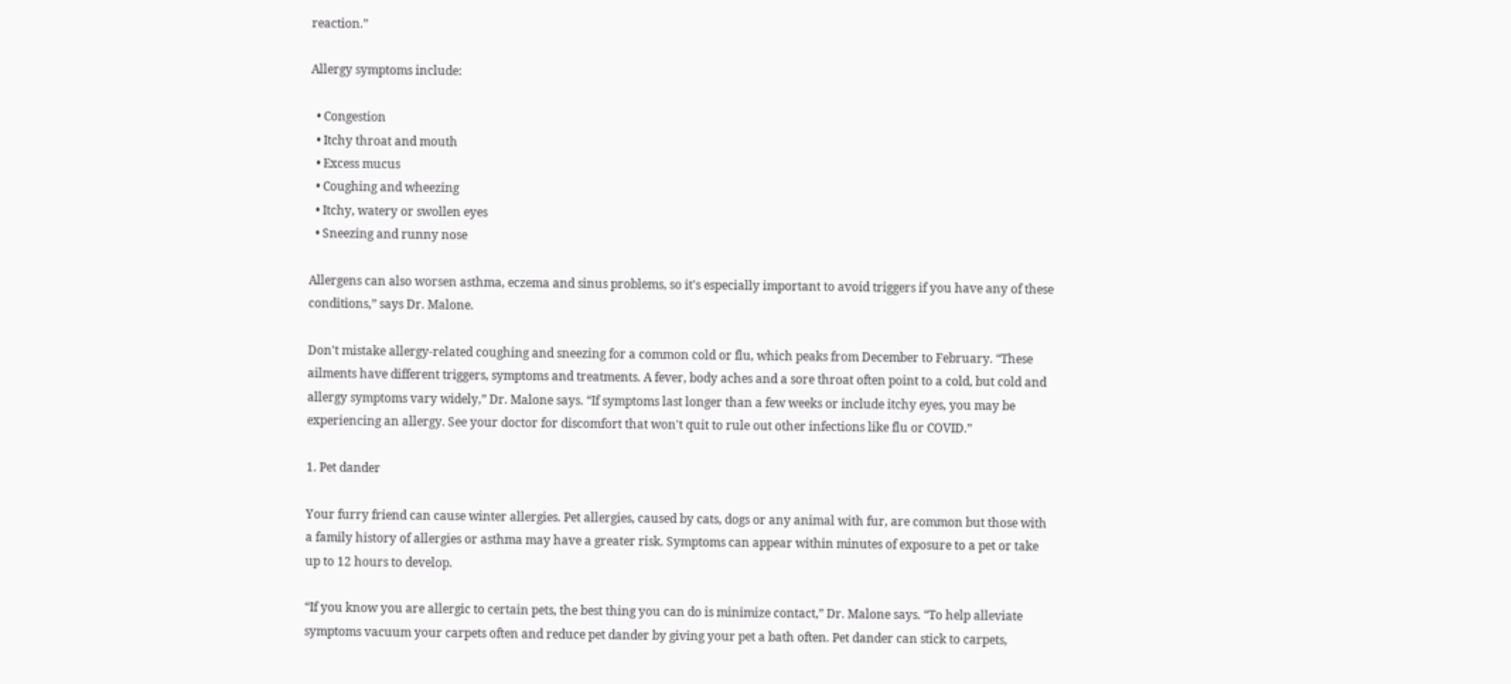reaction.”

Allergy symptoms include:

  • Congestion
  • Itchy throat and mouth
  • Excess mucus
  • Coughing and wheezing
  • Itchy, watery or swollen eyes
  • Sneezing and runny nose

Allergens can also worsen asthma, eczema and sinus problems, so it's especially important to avoid triggers if you have any of these conditions,” says Dr. Malone.

Don't mistake allergy-related coughing and sneezing for a common cold or flu, which peaks from December to February. “These ailments have different triggers, symptoms and treatments. A fever, body aches and a sore throat often point to a cold, but cold and allergy symptoms vary widely,” Dr. Malone says. “If symptoms last longer than a few weeks or include itchy eyes, you may be experiencing an allergy. See your doctor for discomfort that won't quit to rule out other infections like flu or COVID.”

1. Pet dander

Your furry friend can cause winter allergies. Pet allergies, caused by cats, dogs or any animal with fur, are common but those with a family history of allergies or asthma may have a greater risk. Symptoms can appear within minutes of exposure to a pet or take up to 12 hours to develop.

“If you know you are allergic to certain pets, the best thing you can do is minimize contact,” Dr. Malone says. “To help alleviate symptoms vacuum your carpets often and reduce pet dander by giving your pet a bath often. Pet dander can stick to carpets,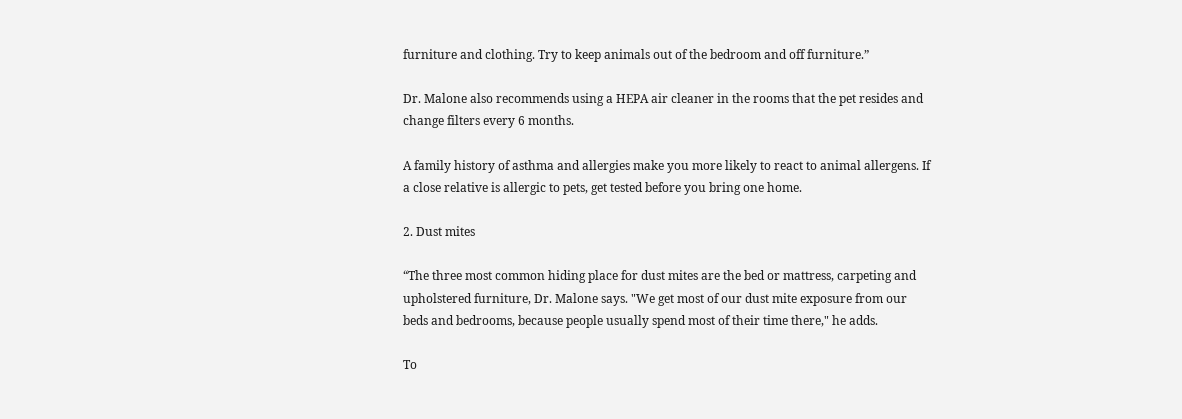furniture and clothing. Try to keep animals out of the bedroom and off furniture.”

Dr. Malone also recommends using a HEPA air cleaner in the rooms that the pet resides and change filters every 6 months.

A family history of asthma and allergies make you more likely to react to animal allergens. If a close relative is allergic to pets, get tested before you bring one home.

2. Dust mites

“The three most common hiding place for dust mites are the bed or mattress, carpeting and upholstered furniture, Dr. Malone says. "We get most of our dust mite exposure from our beds and bedrooms, because people usually spend most of their time there," he adds.

To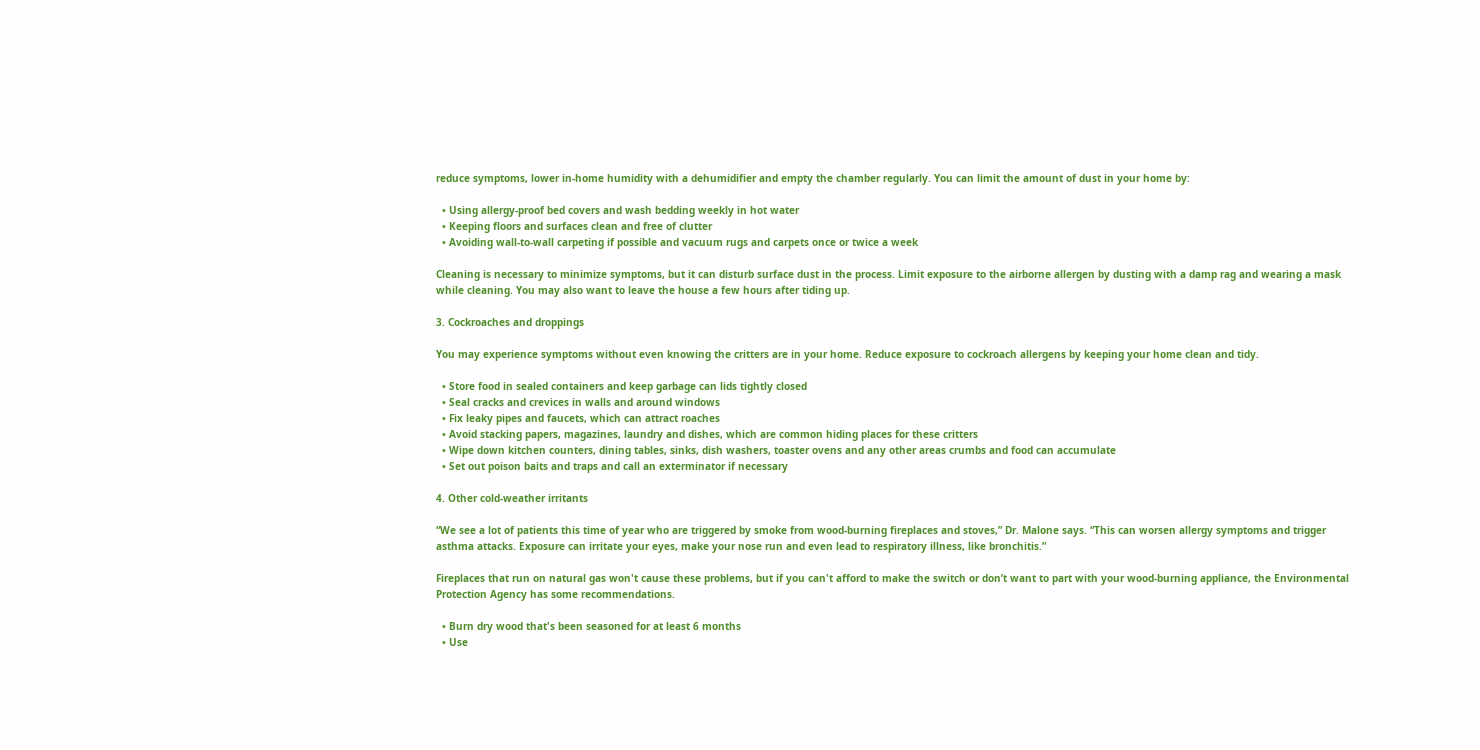reduce symptoms, lower in-home humidity with a dehumidifier and empty the chamber regularly. You can limit the amount of dust in your home by:

  • Using allergy-proof bed covers and wash bedding weekly in hot water
  • Keeping floors and surfaces clean and free of clutter
  • Avoiding wall-to-wall carpeting if possible and vacuum rugs and carpets once or twice a week

Cleaning is necessary to minimize symptoms, but it can disturb surface dust in the process. Limit exposure to the airborne allergen by dusting with a damp rag and wearing a mask while cleaning. You may also want to leave the house a few hours after tiding up.

3. Cockroaches and droppings

You may experience symptoms without even knowing the critters are in your home. Reduce exposure to cockroach allergens by keeping your home clean and tidy.

  • Store food in sealed containers and keep garbage can lids tightly closed
  • Seal cracks and crevices in walls and around windows
  • Fix leaky pipes and faucets, which can attract roaches
  • Avoid stacking papers, magazines, laundry and dishes, which are common hiding places for these critters
  • Wipe down kitchen counters, dining tables, sinks, dish washers, toaster ovens and any other areas crumbs and food can accumulate
  • Set out poison baits and traps and call an exterminator if necessary

4. Other cold-weather irritants

“We see a lot of patients this time of year who are triggered by smoke from wood-burning fireplaces and stoves,” Dr. Malone says. “This can worsen allergy symptoms and trigger asthma attacks. Exposure can irritate your eyes, make your nose run and even lead to respiratory illness, like bronchitis.”

Fireplaces that run on natural gas won't cause these problems, but if you can't afford to make the switch or don’t want to part with your wood-burning appliance, the Environmental Protection Agency has some recommendations.

  • Burn dry wood that's been seasoned for at least 6 months
  • Use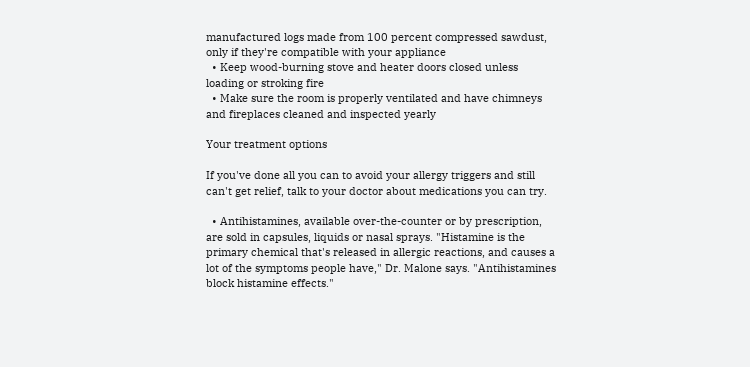manufactured logs made from 100 percent compressed sawdust, only if they're compatible with your appliance
  • Keep wood-burning stove and heater doors closed unless loading or stroking fire
  • Make sure the room is properly ventilated and have chimneys and fireplaces cleaned and inspected yearly

Your treatment options

If you've done all you can to avoid your allergy triggers and still can't get relief, talk to your doctor about medications you can try.

  • Antihistamines, available over-the-counter or by prescription, are sold in capsules, liquids or nasal sprays. "Histamine is the primary chemical that's released in allergic reactions, and causes a lot of the symptoms people have," Dr. Malone says. "Antihistamines block histamine effects."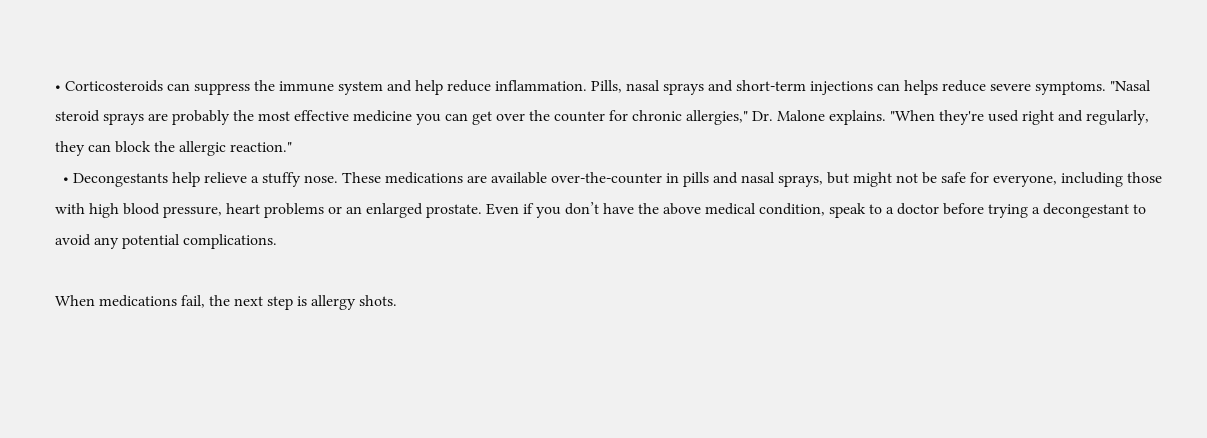• Corticosteroids can suppress the immune system and help reduce inflammation. Pills, nasal sprays and short-term injections can helps reduce severe symptoms. "Nasal steroid sprays are probably the most effective medicine you can get over the counter for chronic allergies," Dr. Malone explains. "When they're used right and regularly, they can block the allergic reaction."
  • Decongestants help relieve a stuffy nose. These medications are available over-the-counter in pills and nasal sprays, but might not be safe for everyone, including those with high blood pressure, heart problems or an enlarged prostate. Even if you don’t have the above medical condition, speak to a doctor before trying a decongestant to avoid any potential complications.

When medications fail, the next step is allergy shots.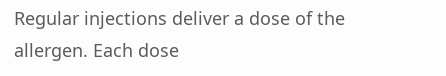Regular injections deliver a dose of the allergen. Each dose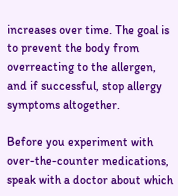increases over time. The goal is to prevent the body from overreacting to the allergen, and if successful, stop allergy symptoms altogether.

Before you experiment with over-the-counter medications, speak with a doctor about which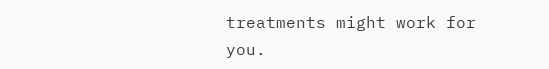treatments might work for you.